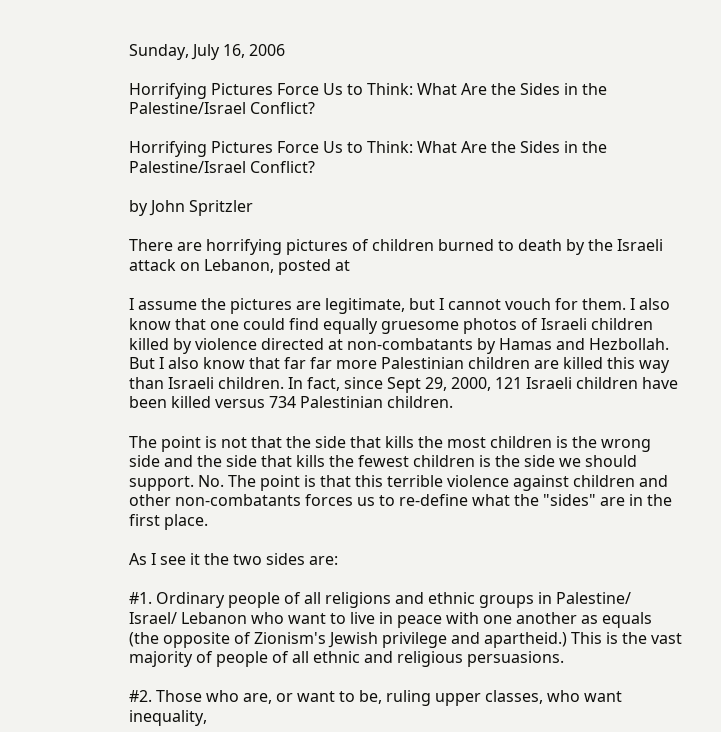Sunday, July 16, 2006

Horrifying Pictures Force Us to Think: What Are the Sides in the Palestine/Israel Conflict?

Horrifying Pictures Force Us to Think: What Are the Sides in the Palestine/Israel Conflict?

by John Spritzler

There are horrifying pictures of children burned to death by the Israeli attack on Lebanon, posted at

I assume the pictures are legitimate, but I cannot vouch for them. I also know that one could find equally gruesome photos of Israeli children killed by violence directed at non-combatants by Hamas and Hezbollah. But I also know that far far more Palestinian children are killed this way than Israeli children. In fact, since Sept 29, 2000, 121 Israeli children have been killed versus 734 Palestinian children.

The point is not that the side that kills the most children is the wrong side and the side that kills the fewest children is the side we should support. No. The point is that this terrible violence against children and other non-combatants forces us to re-define what the "sides" are in the first place.

As I see it the two sides are:

#1. Ordinary people of all religions and ethnic groups in Palestine/ Israel/ Lebanon who want to live in peace with one another as equals (the opposite of Zionism's Jewish privilege and apartheid.) This is the vast majority of people of all ethnic and religious persuasions.

#2. Those who are, or want to be, ruling upper classes, who want inequality,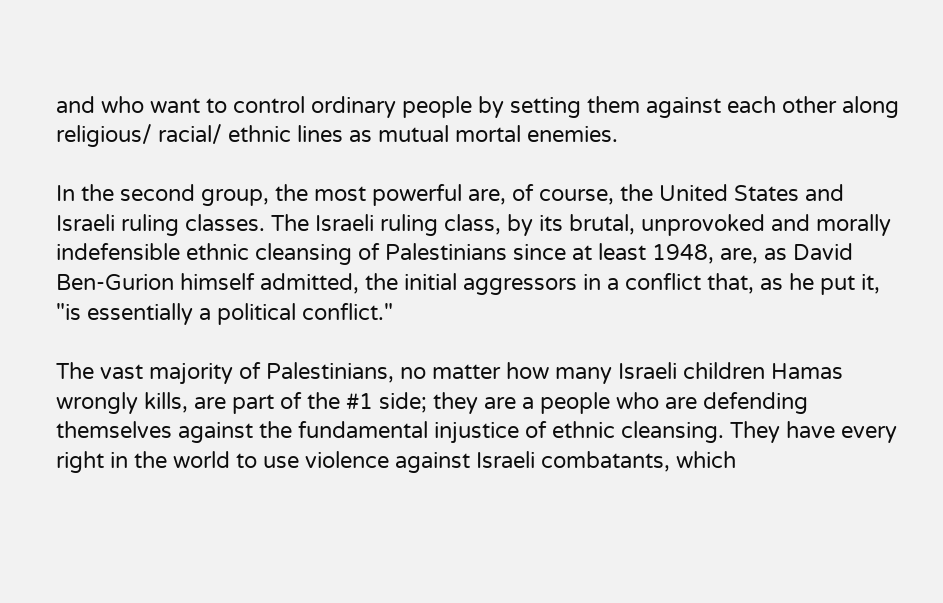and who want to control ordinary people by setting them against each other along religious/ racial/ ethnic lines as mutual mortal enemies.

In the second group, the most powerful are, of course, the United States and Israeli ruling classes. The Israeli ruling class, by its brutal, unprovoked and morally indefensible ethnic cleansing of Palestinians since at least 1948, are, as David Ben-Gurion himself admitted, the initial aggressors in a conflict that, as he put it, "is essentially a political conflict."

The vast majority of Palestinians, no matter how many Israeli children Hamas wrongly kills, are part of the #1 side; they are a people who are defending themselves against the fundamental injustice of ethnic cleansing. They have every right in the world to use violence against Israeli combatants, which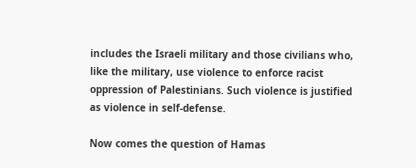includes the Israeli military and those civilians who, like the military, use violence to enforce racist oppression of Palestinians. Such violence is justified as violence in self-defense.

Now comes the question of Hamas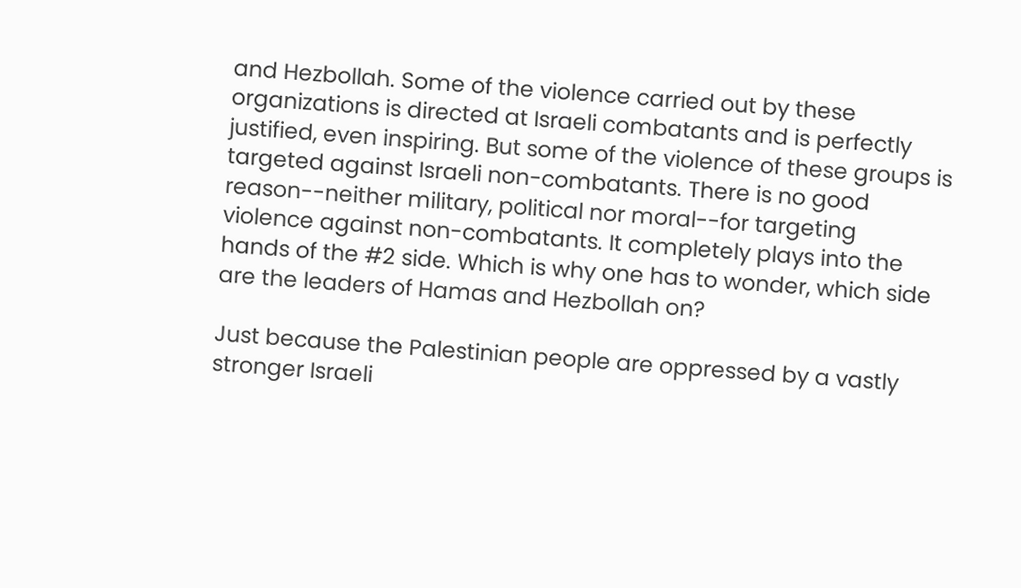and Hezbollah. Some of the violence carried out by these organizations is directed at Israeli combatants and is perfectly justified, even inspiring. But some of the violence of these groups is targeted against Israeli non-combatants. There is no good reason--neither military, political nor moral--for targeting violence against non-combatants. It completely plays into the hands of the #2 side. Which is why one has to wonder, which side are the leaders of Hamas and Hezbollah on?

Just because the Palestinian people are oppressed by a vastly stronger Israeli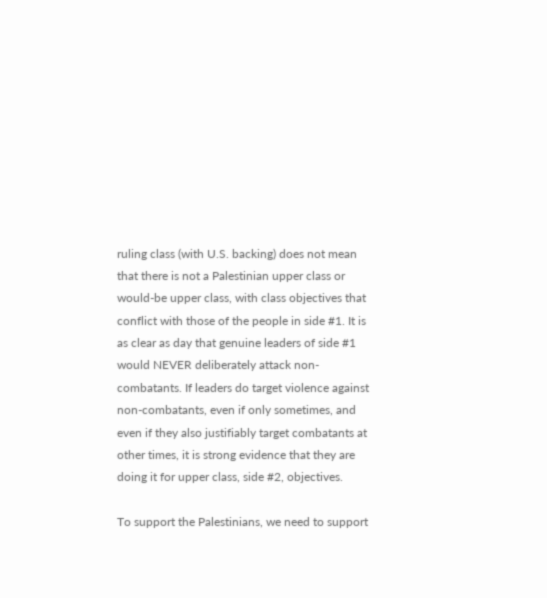ruling class (with U.S. backing) does not mean that there is not a Palestinian upper class or would-be upper class, with class objectives that conflict with those of the people in side #1. It is as clear as day that genuine leaders of side #1 would NEVER deliberately attack non-combatants. If leaders do target violence against non-combatants, even if only sometimes, and even if they also justifiably target combatants at other times, it is strong evidence that they are doing it for upper class, side #2, objectives.

To support the Palestinians, we need to support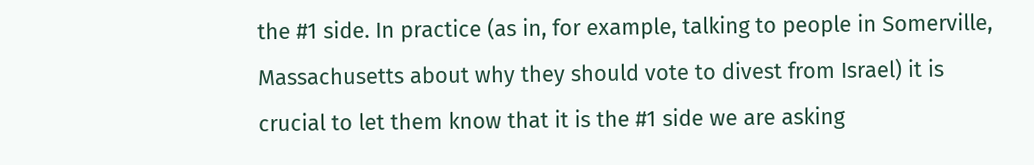the #1 side. In practice (as in, for example, talking to people in Somerville, Massachusetts about why they should vote to divest from Israel) it is crucial to let them know that it is the #1 side we are asking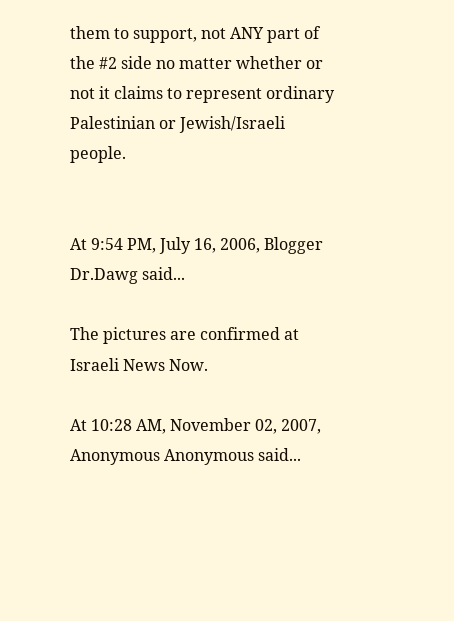them to support, not ANY part of the #2 side no matter whether or not it claims to represent ordinary Palestinian or Jewish/Israeli people.


At 9:54 PM, July 16, 2006, Blogger Dr.Dawg said...

The pictures are confirmed at Israeli News Now.

At 10:28 AM, November 02, 2007, Anonymous Anonymous said...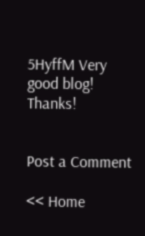5HyffM Very good blog! Thanks!


Post a Comment

<< Home